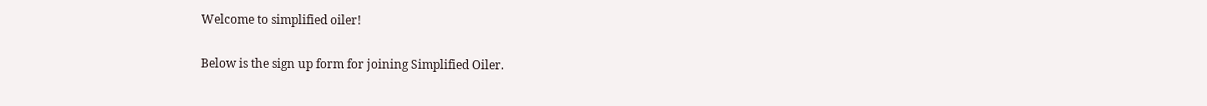Welcome to simplified oiler!

Below is the sign up form for joining Simplified Oiler.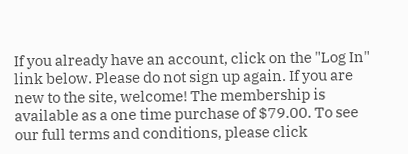If you already have an account, click on the "Log In" link below. Please do not sign up again. If you are new to the site, welcome! The membership is available as a one time purchase of $79.00. To see our full terms and conditions, please click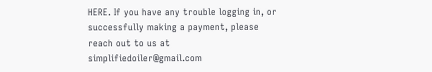HERE. If you have any trouble logging in, or successfully making a payment, please reach out to us at simplifiedoiler@gmail.com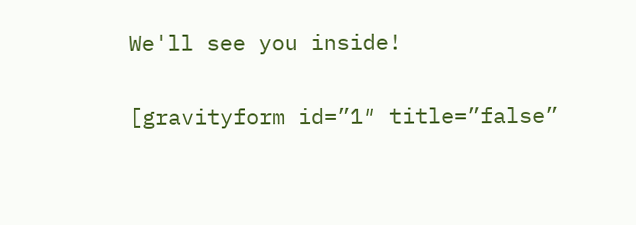We'll see you inside!

[gravityform id=”1″ title=”false”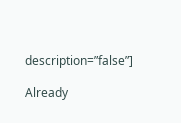description=”false”]

Already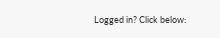Logged in? Click below: